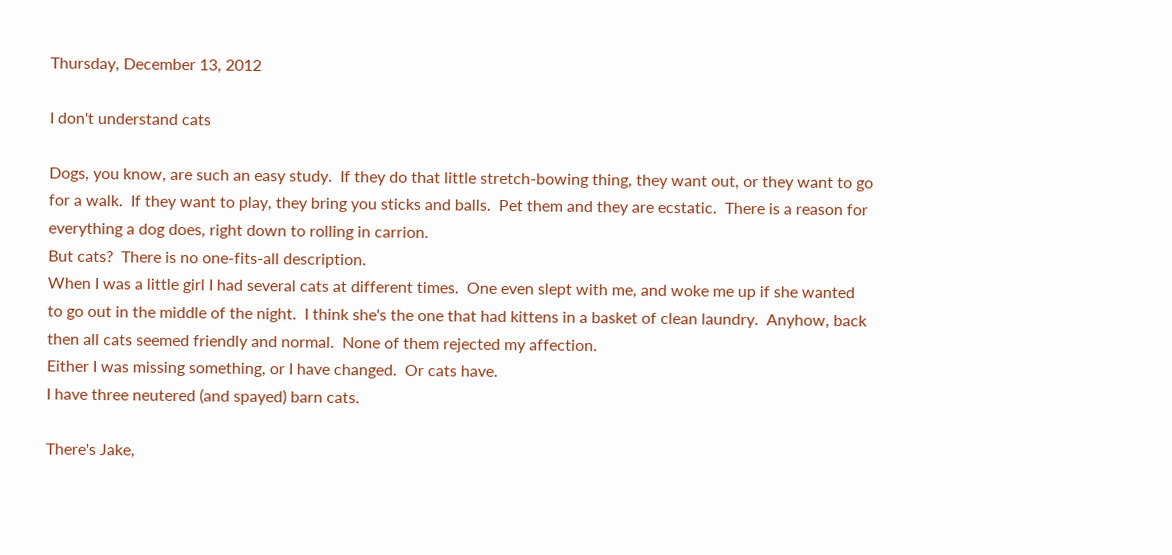Thursday, December 13, 2012

I don't understand cats

Dogs, you know, are such an easy study.  If they do that little stretch-bowing thing, they want out, or they want to go for a walk.  If they want to play, they bring you sticks and balls.  Pet them and they are ecstatic.  There is a reason for everything a dog does, right down to rolling in carrion.
But cats?  There is no one-fits-all description.
When I was a little girl I had several cats at different times.  One even slept with me, and woke me up if she wanted to go out in the middle of the night.  I think she's the one that had kittens in a basket of clean laundry.  Anyhow, back then all cats seemed friendly and normal.  None of them rejected my affection.
Either I was missing something, or I have changed.  Or cats have.
I have three neutered (and spayed) barn cats.

There's Jake,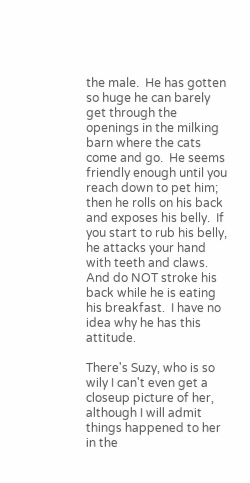the male.  He has gotten so huge he can barely get through the openings in the milking barn where the cats come and go.  He seems friendly enough until you reach down to pet him; then he rolls on his back and exposes his belly.  If you start to rub his belly, he attacks your hand with teeth and claws.  And do NOT stroke his back while he is eating his breakfast.  I have no idea why he has this attitude.

There's Suzy, who is so wily I can't even get a closeup picture of her, although I will admit things happened to her in the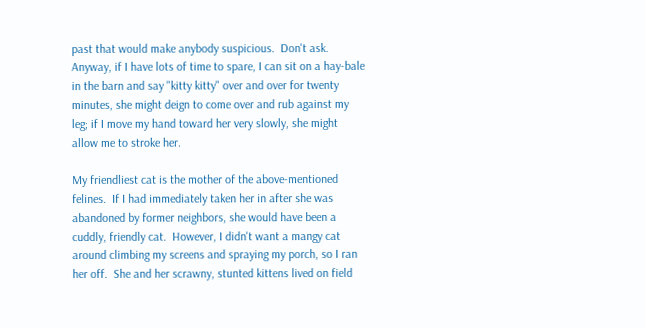past that would make anybody suspicious.  Don't ask.  Anyway, if I have lots of time to spare, I can sit on a hay-bale in the barn and say "kitty kitty" over and over for twenty minutes, she might deign to come over and rub against my leg; if I move my hand toward her very slowly, she might allow me to stroke her.

My friendliest cat is the mother of the above-mentioned felines.  If I had immediately taken her in after she was abandoned by former neighbors, she would have been a cuddly, friendly cat.  However, I didn't want a mangy cat around climbing my screens and spraying my porch, so I ran her off.  She and her scrawny, stunted kittens lived on field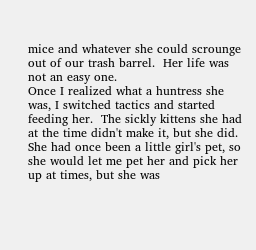mice and whatever she could scrounge out of our trash barrel.  Her life was not an easy one.
Once I realized what a huntress she was, I switched tactics and started feeding her.  The sickly kittens she had at the time didn't make it, but she did.  She had once been a little girl's pet, so she would let me pet her and pick her up at times, but she was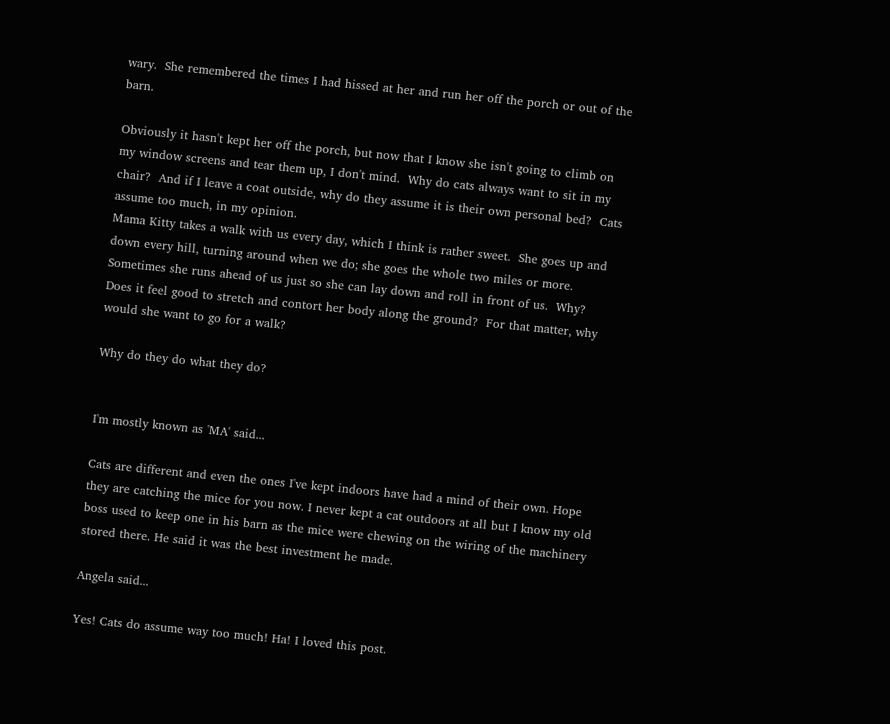wary.  She remembered the times I had hissed at her and run her off the porch or out of the barn.

Obviously it hasn't kept her off the porch, but now that I know she isn't going to climb on my window screens and tear them up, I don't mind.  Why do cats always want to sit in my chair?  And if I leave a coat outside, why do they assume it is their own personal bed?  Cats assume too much, in my opinion.
Mama Kitty takes a walk with us every day, which I think is rather sweet.  She goes up and down every hill, turning around when we do; she goes the whole two miles or more.  Sometimes she runs ahead of us just so she can lay down and roll in front of us.  Why?  Does it feel good to stretch and contort her body along the ground?  For that matter, why would she want to go for a walk?

Why do they do what they do?


I'm mostly known as 'MA' said...

Cats are different and even the ones I've kept indoors have had a mind of their own. Hope they are catching the mice for you now. I never kept a cat outdoors at all but I know my old boss used to keep one in his barn as the mice were chewing on the wiring of the machinery stored there. He said it was the best investment he made.

Angela said...

Yes! Cats do assume way too much! Ha! I loved this post.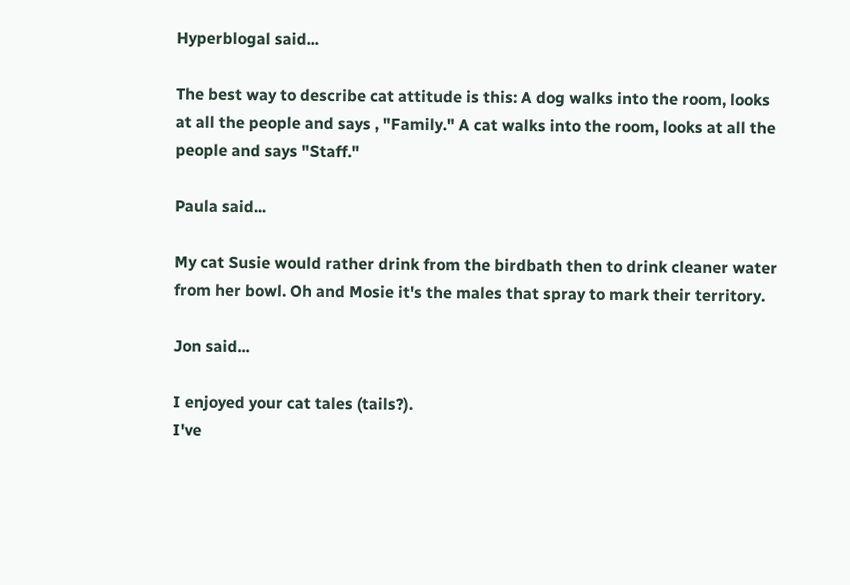Hyperblogal said...

The best way to describe cat attitude is this: A dog walks into the room, looks at all the people and says , "Family." A cat walks into the room, looks at all the people and says "Staff."

Paula said...

My cat Susie would rather drink from the birdbath then to drink cleaner water from her bowl. Oh and Mosie it's the males that spray to mark their territory.

Jon said...

I enjoyed your cat tales (tails?).
I've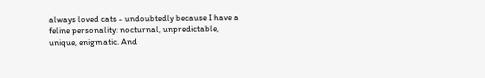always loved cats - undoubtedly because I have a feline personality: nocturnal, unpredictable, unique, enigmatic. And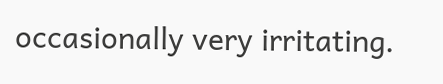occasionally very irritating.